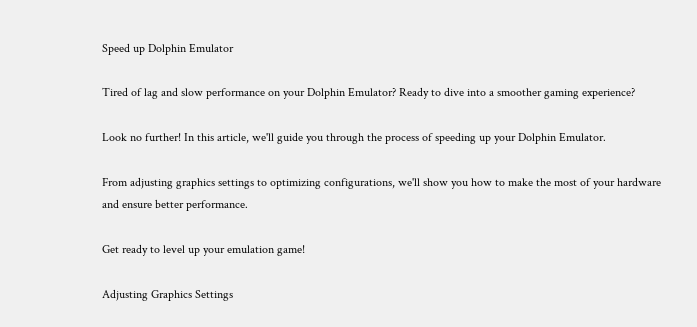Speed up Dolphin Emulator

Tired of lag and slow performance on your Dolphin Emulator? Ready to dive into a smoother gaming experience?

Look no further! In this article, we'll guide you through the process of speeding up your Dolphin Emulator.

From adjusting graphics settings to optimizing configurations, we'll show you how to make the most of your hardware and ensure better performance.

Get ready to level up your emulation game!

Adjusting Graphics Settings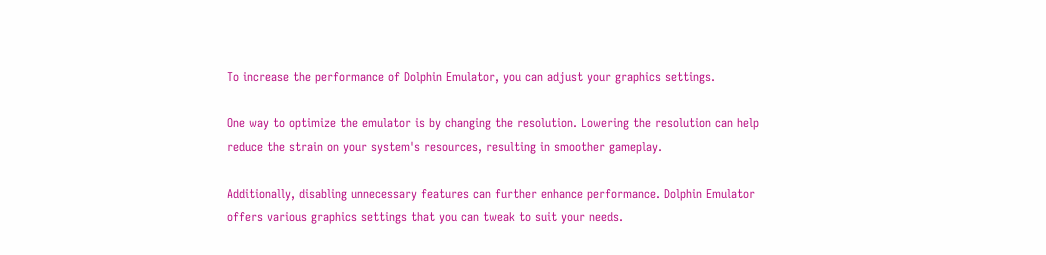To increase the performance of Dolphin Emulator, you can adjust your graphics settings.

One way to optimize the emulator is by changing the resolution. Lowering the resolution can help reduce the strain on your system's resources, resulting in smoother gameplay.

Additionally, disabling unnecessary features can further enhance performance. Dolphin Emulator offers various graphics settings that you can tweak to suit your needs.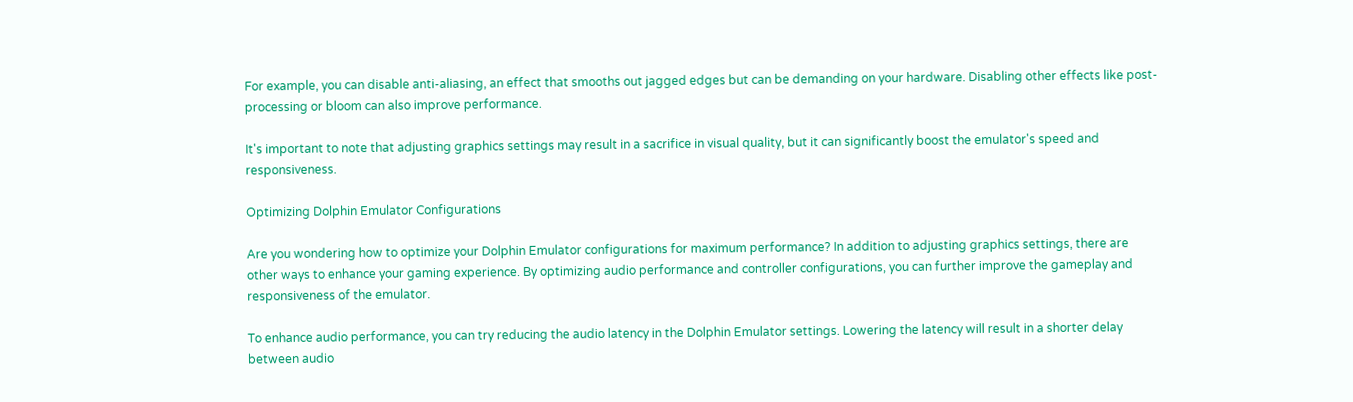For example, you can disable anti-aliasing, an effect that smooths out jagged edges but can be demanding on your hardware. Disabling other effects like post-processing or bloom can also improve performance.

It's important to note that adjusting graphics settings may result in a sacrifice in visual quality, but it can significantly boost the emulator's speed and responsiveness.

Optimizing Dolphin Emulator Configurations

Are you wondering how to optimize your Dolphin Emulator configurations for maximum performance? In addition to adjusting graphics settings, there are other ways to enhance your gaming experience. By optimizing audio performance and controller configurations, you can further improve the gameplay and responsiveness of the emulator.

To enhance audio performance, you can try reducing the audio latency in the Dolphin Emulator settings. Lowering the latency will result in a shorter delay between audio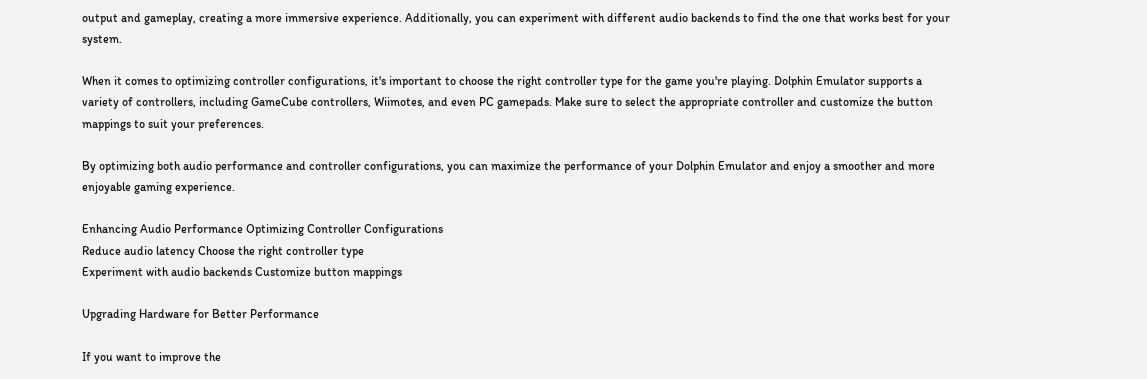output and gameplay, creating a more immersive experience. Additionally, you can experiment with different audio backends to find the one that works best for your system.

When it comes to optimizing controller configurations, it's important to choose the right controller type for the game you're playing. Dolphin Emulator supports a variety of controllers, including GameCube controllers, Wiimotes, and even PC gamepads. Make sure to select the appropriate controller and customize the button mappings to suit your preferences.

By optimizing both audio performance and controller configurations, you can maximize the performance of your Dolphin Emulator and enjoy a smoother and more enjoyable gaming experience.

Enhancing Audio Performance Optimizing Controller Configurations
Reduce audio latency Choose the right controller type
Experiment with audio backends Customize button mappings

Upgrading Hardware for Better Performance

If you want to improve the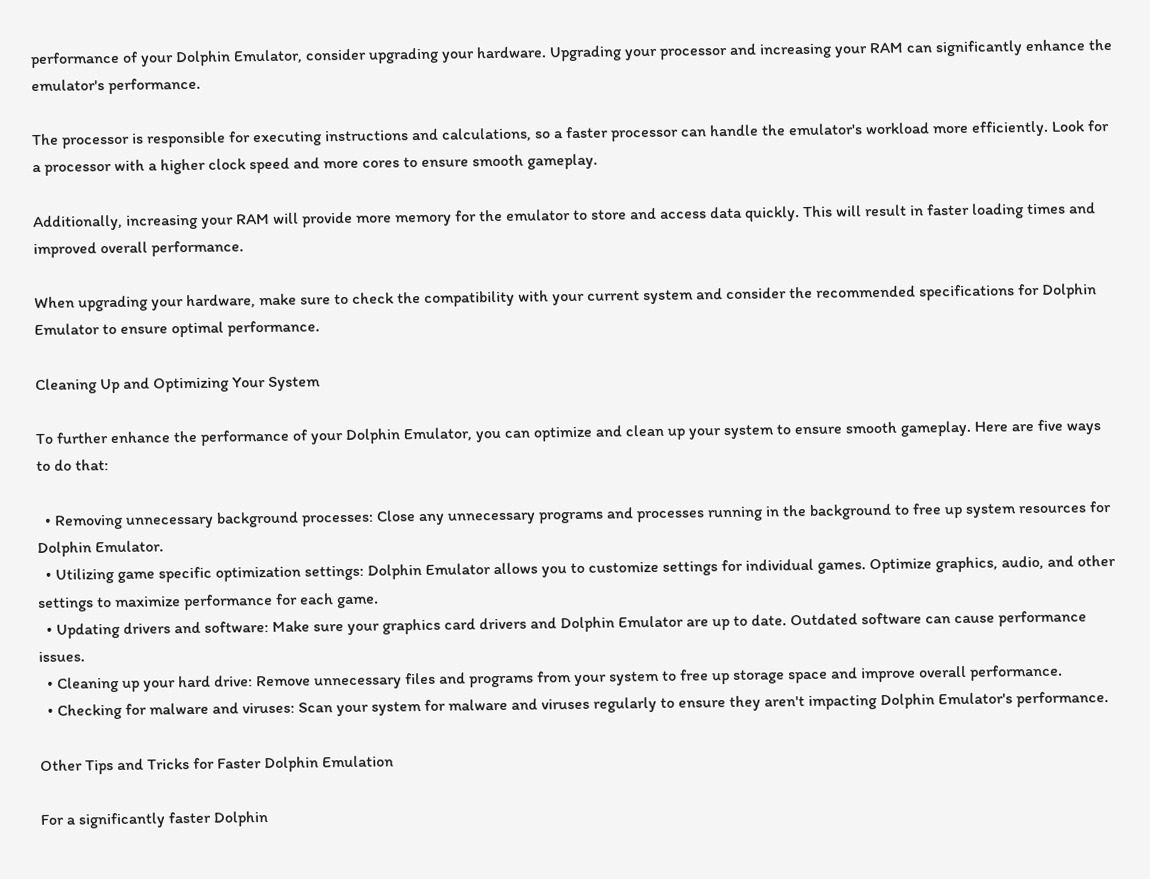performance of your Dolphin Emulator, consider upgrading your hardware. Upgrading your processor and increasing your RAM can significantly enhance the emulator's performance.

The processor is responsible for executing instructions and calculations, so a faster processor can handle the emulator's workload more efficiently. Look for a processor with a higher clock speed and more cores to ensure smooth gameplay.

Additionally, increasing your RAM will provide more memory for the emulator to store and access data quickly. This will result in faster loading times and improved overall performance.

When upgrading your hardware, make sure to check the compatibility with your current system and consider the recommended specifications for Dolphin Emulator to ensure optimal performance.

Cleaning Up and Optimizing Your System

To further enhance the performance of your Dolphin Emulator, you can optimize and clean up your system to ensure smooth gameplay. Here are five ways to do that:

  • Removing unnecessary background processes: Close any unnecessary programs and processes running in the background to free up system resources for Dolphin Emulator.
  • Utilizing game specific optimization settings: Dolphin Emulator allows you to customize settings for individual games. Optimize graphics, audio, and other settings to maximize performance for each game.
  • Updating drivers and software: Make sure your graphics card drivers and Dolphin Emulator are up to date. Outdated software can cause performance issues.
  • Cleaning up your hard drive: Remove unnecessary files and programs from your system to free up storage space and improve overall performance.
  • Checking for malware and viruses: Scan your system for malware and viruses regularly to ensure they aren't impacting Dolphin Emulator's performance.

Other Tips and Tricks for Faster Dolphin Emulation

For a significantly faster Dolphin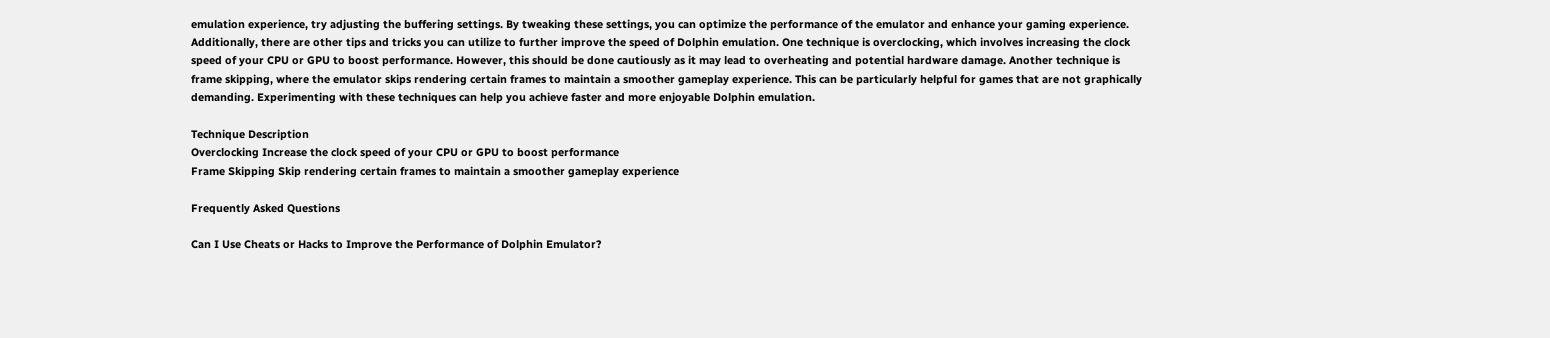emulation experience, try adjusting the buffering settings. By tweaking these settings, you can optimize the performance of the emulator and enhance your gaming experience. Additionally, there are other tips and tricks you can utilize to further improve the speed of Dolphin emulation. One technique is overclocking, which involves increasing the clock speed of your CPU or GPU to boost performance. However, this should be done cautiously as it may lead to overheating and potential hardware damage. Another technique is frame skipping, where the emulator skips rendering certain frames to maintain a smoother gameplay experience. This can be particularly helpful for games that are not graphically demanding. Experimenting with these techniques can help you achieve faster and more enjoyable Dolphin emulation.

Technique Description
Overclocking Increase the clock speed of your CPU or GPU to boost performance
Frame Skipping Skip rendering certain frames to maintain a smoother gameplay experience

Frequently Asked Questions

Can I Use Cheats or Hacks to Improve the Performance of Dolphin Emulator?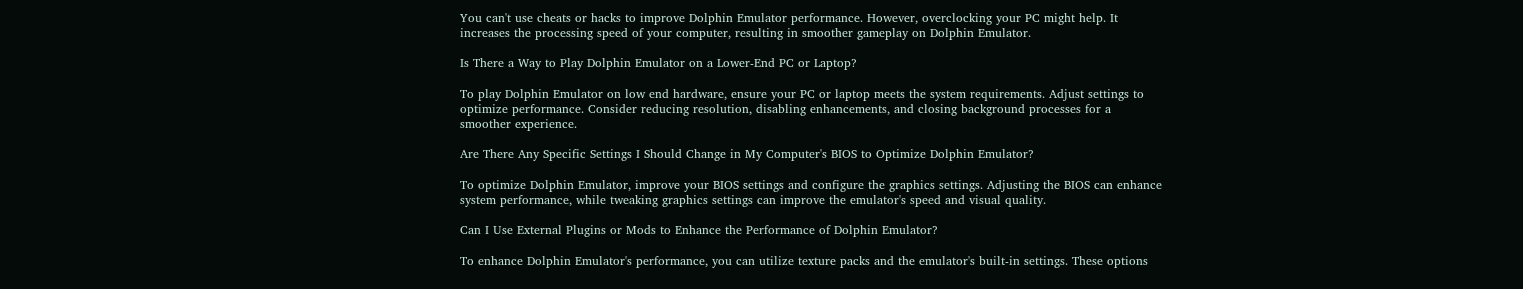You can't use cheats or hacks to improve Dolphin Emulator performance. However, overclocking your PC might help. It increases the processing speed of your computer, resulting in smoother gameplay on Dolphin Emulator.

Is There a Way to Play Dolphin Emulator on a Lower-End PC or Laptop?

To play Dolphin Emulator on low end hardware, ensure your PC or laptop meets the system requirements. Adjust settings to optimize performance. Consider reducing resolution, disabling enhancements, and closing background processes for a smoother experience.

Are There Any Specific Settings I Should Change in My Computer's BIOS to Optimize Dolphin Emulator?

To optimize Dolphin Emulator, improve your BIOS settings and configure the graphics settings. Adjusting the BIOS can enhance system performance, while tweaking graphics settings can improve the emulator's speed and visual quality.

Can I Use External Plugins or Mods to Enhance the Performance of Dolphin Emulator?

To enhance Dolphin Emulator's performance, you can utilize texture packs and the emulator's built-in settings. These options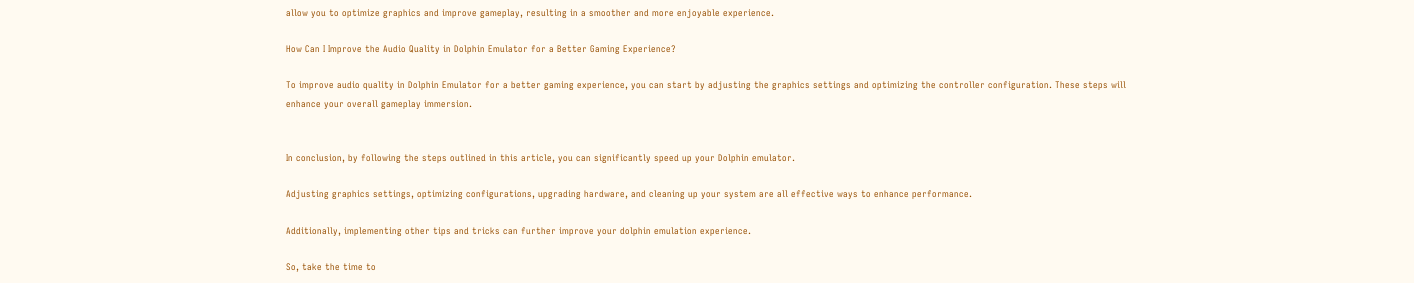allow you to optimize graphics and improve gameplay, resulting in a smoother and more enjoyable experience.

How Can I Improve the Audio Quality in Dolphin Emulator for a Better Gaming Experience?

To improve audio quality in Dolphin Emulator for a better gaming experience, you can start by adjusting the graphics settings and optimizing the controller configuration. These steps will enhance your overall gameplay immersion.


In conclusion, by following the steps outlined in this article, you can significantly speed up your Dolphin emulator.

Adjusting graphics settings, optimizing configurations, upgrading hardware, and cleaning up your system are all effective ways to enhance performance.

Additionally, implementing other tips and tricks can further improve your dolphin emulation experience.

So, take the time to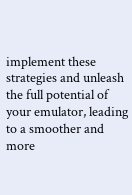implement these strategies and unleash the full potential of your emulator, leading to a smoother and more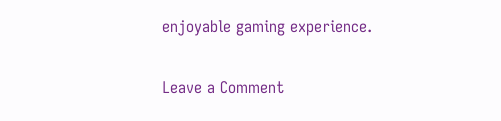enjoyable gaming experience.

Leave a Comment